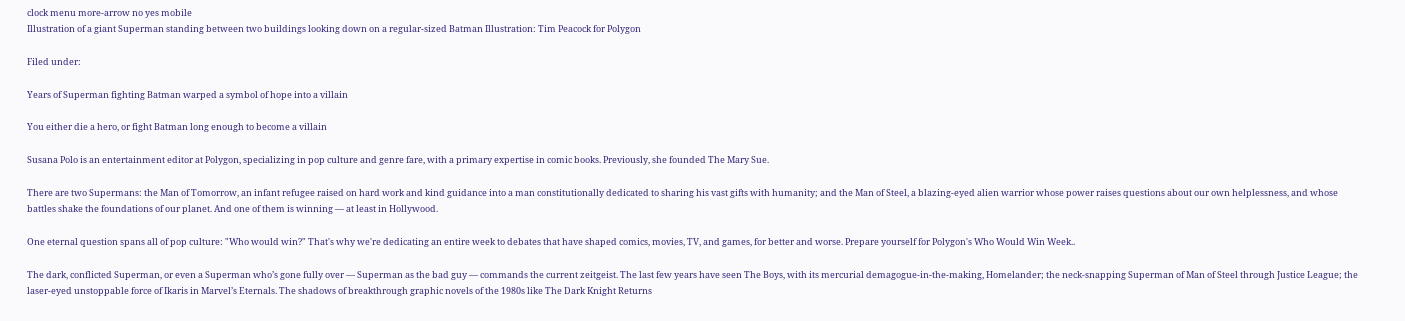clock menu more-arrow no yes mobile
Illustration of a giant Superman standing between two buildings looking down on a regular-sized Batman Illustration: Tim Peacock for Polygon

Filed under:

Years of Superman fighting Batman warped a symbol of hope into a villain

You either die a hero, or fight Batman long enough to become a villain

Susana Polo is an entertainment editor at Polygon, specializing in pop culture and genre fare, with a primary expertise in comic books. Previously, she founded The Mary Sue.

There are two Supermans: the Man of Tomorrow, an infant refugee raised on hard work and kind guidance into a man constitutionally dedicated to sharing his vast gifts with humanity; and the Man of Steel, a blazing-eyed alien warrior whose power raises questions about our own helplessness, and whose battles shake the foundations of our planet. And one of them is winning — at least in Hollywood.

One eternal question spans all of pop culture: "Who would win?" That's why we're dedicating an entire week to debates that have shaped comics, movies, TV, and games, for better and worse. Prepare yourself for Polygon's Who Would Win Week..

The dark, conflicted Superman, or even a Superman who’s gone fully over — Superman as the bad guy — commands the current zeitgeist. The last few years have seen The Boys, with its mercurial demagogue-in-the-making, Homelander; the neck-snapping Superman of Man of Steel through Justice League; the laser-eyed unstoppable force of Ikaris in Marvel’s Eternals. The shadows of breakthrough graphic novels of the 1980s like The Dark Knight Returns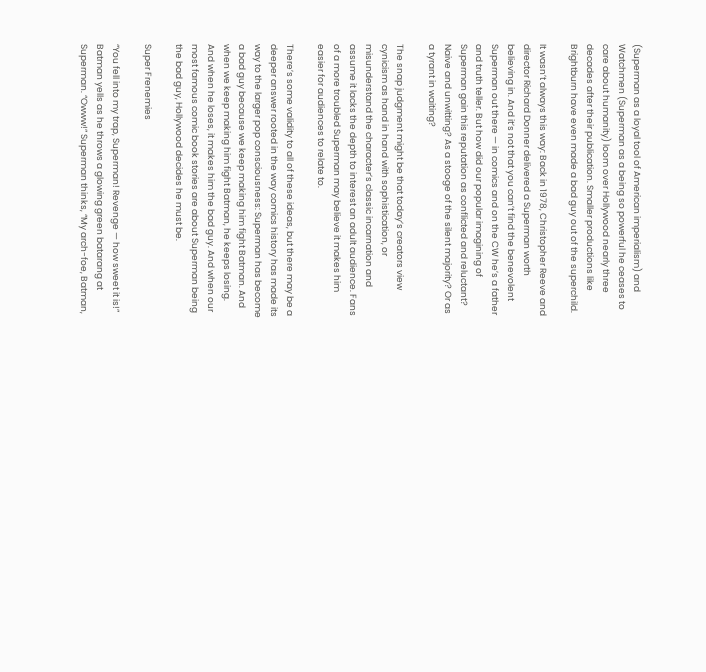(Superman as a loyal tool of American imperialism) and Watchmen (Superman as a being so powerful he ceases to care about humanity) loom over Hollywood nearly three decades after their publication. Smaller productions like Brightburn have even made a bad guy out of the superchild.

It wasn’t always this way: Back in 1978, Christopher Reeve and director Richard Donner delivered a Superman worth believing in. And it’s not that you can’t find the benevolent Superman out there — in comics and on the CW he’s a father and truth teller. But how did our popular imagining of Superman gain this reputation as conflicted and reluctant? Naive and unwitting? As a stooge of the silent majority? Or as a tyrant in waiting?

The snap judgment might be that today’s creators view cynicism as hand in hand with sophistication, or misunderstand the character’s classic incarnation and assume it lacks the depth to interest an adult audience. Fans of a more troubled Superman may believe it makes him easier for audiences to relate to.

There’s some validity to all of these ideas, but there may be a deeper answer rooted in the way comics history has made its way to the larger pop consciousness: Superman has become a bad guy because we keep making him fight Batman. And when we keep making him fight Batman, he keeps losing. And when he loses, it makes him the bad guy. And when our most famous comic book stories are about Superman being the bad guy, Hollywood decides he must be.

Super Frenemies

“You fell into my trap, Superman! Revenge — how sweet it is!” Batman yells as he throws a glowing green batarang at Superman. “Owww!” Superman thinks, “My arch-foe, Batman,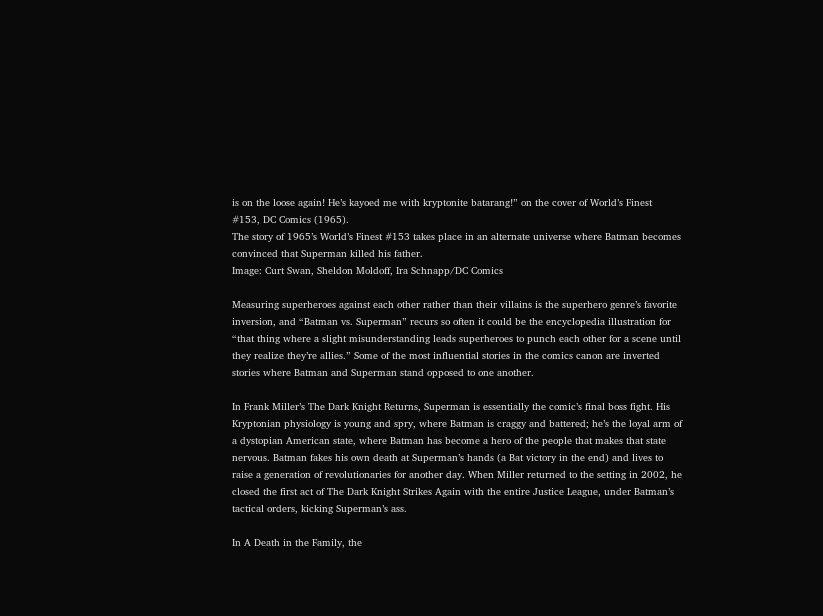is on the loose again! He’s kayoed me with kryptonite batarang!” on the cover of World’s Finest #153, DC Comics (1965).
The story of 1965’s World’s Finest #153 takes place in an alternate universe where Batman becomes convinced that Superman killed his father.
Image: Curt Swan, Sheldon Moldoff, Ira Schnapp/DC Comics

Measuring superheroes against each other rather than their villains is the superhero genre’s favorite inversion, and “Batman vs. Superman” recurs so often it could be the encyclopedia illustration for “that thing where a slight misunderstanding leads superheroes to punch each other for a scene until they realize they’re allies.” Some of the most influential stories in the comics canon are inverted stories where Batman and Superman stand opposed to one another.

In Frank Miller’s The Dark Knight Returns, Superman is essentially the comic’s final boss fight. His Kryptonian physiology is young and spry, where Batman is craggy and battered; he’s the loyal arm of a dystopian American state, where Batman has become a hero of the people that makes that state nervous. Batman fakes his own death at Superman’s hands (a Bat victory in the end) and lives to raise a generation of revolutionaries for another day. When Miller returned to the setting in 2002, he closed the first act of The Dark Knight Strikes Again with the entire Justice League, under Batman’s tactical orders, kicking Superman’s ass.

In A Death in the Family, the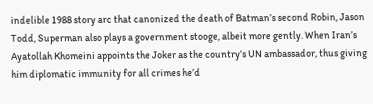indelible 1988 story arc that canonized the death of Batman’s second Robin, Jason Todd, Superman also plays a government stooge, albeit more gently. When Iran’s Ayatollah Khomeini appoints the Joker as the country’s UN ambassador, thus giving him diplomatic immunity for all crimes he’d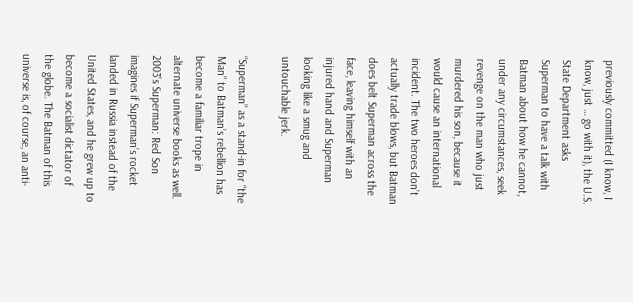previously committed (I know, I know, just … go with it), the U.S. State Department asks Superman to have a talk with Batman about how he cannot, under any circumstances, seek revenge on the man who just murdered his son, because it would cause an international incident. The two heroes don’t actually trade blows, but Batman does belt Superman across the face, leaving himself with an injured hand and Superman looking like a smug and untouchable jerk.

“Superman” as a stand-in for “the Man” to Batman’s rebellion has become a familiar trope in alternate universe books as well. 2003’s Superman: Red Son imagines if Superman’s rocket landed in Russia instead of the United States, and he grew up to become a socialist dictator of the globe. The Batman of this universe is, of course, an anti-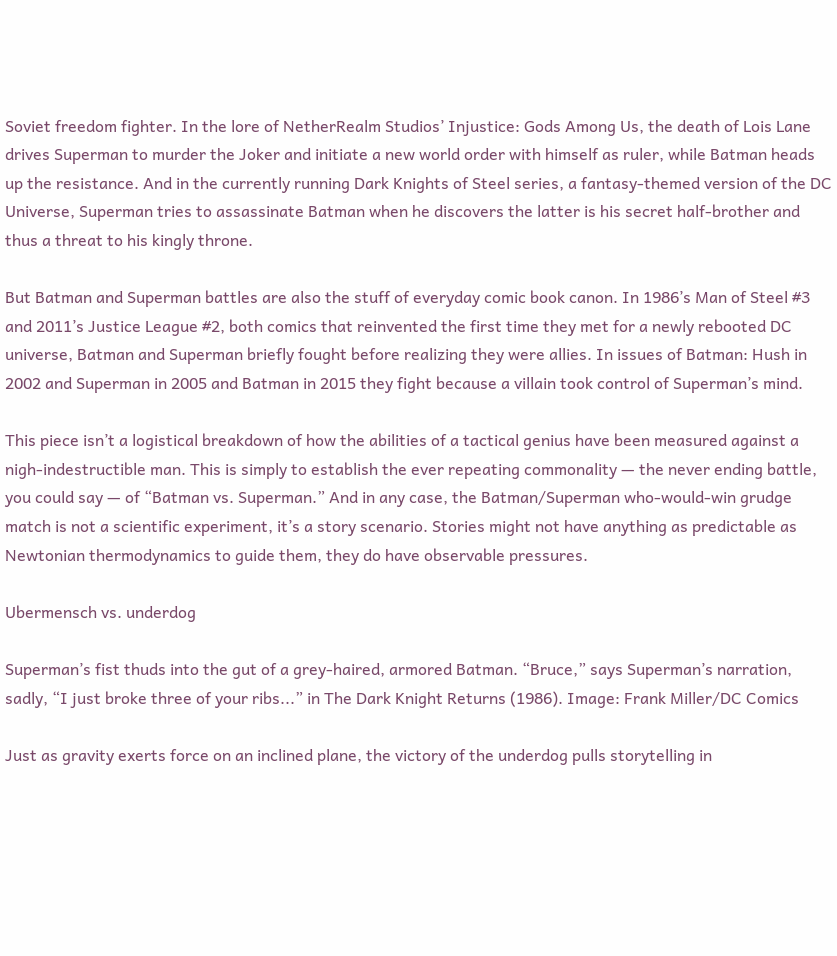Soviet freedom fighter. In the lore of NetherRealm Studios’ Injustice: Gods Among Us, the death of Lois Lane drives Superman to murder the Joker and initiate a new world order with himself as ruler, while Batman heads up the resistance. And in the currently running Dark Knights of Steel series, a fantasy-themed version of the DC Universe, Superman tries to assassinate Batman when he discovers the latter is his secret half-brother and thus a threat to his kingly throne.

But Batman and Superman battles are also the stuff of everyday comic book canon. In 1986’s Man of Steel #3 and 2011’s Justice League #2, both comics that reinvented the first time they met for a newly rebooted DC universe, Batman and Superman briefly fought before realizing they were allies. In issues of Batman: Hush in 2002 and Superman in 2005 and Batman in 2015 they fight because a villain took control of Superman’s mind.

This piece isn’t a logistical breakdown of how the abilities of a tactical genius have been measured against a nigh-indestructible man. This is simply to establish the ever repeating commonality — the never ending battle, you could say — of “Batman vs. Superman.” And in any case, the Batman/Superman who-would-win grudge match is not a scientific experiment, it’s a story scenario. Stories might not have anything as predictable as Newtonian thermodynamics to guide them, they do have observable pressures.

Ubermensch vs. underdog

Superman’s fist thuds into the gut of a grey-haired, armored Batman. “Bruce,” says Superman’s narration, sadly, “I just broke three of your ribs...” in The Dark Knight Returns (1986). Image: Frank Miller/DC Comics

Just as gravity exerts force on an inclined plane, the victory of the underdog pulls storytelling in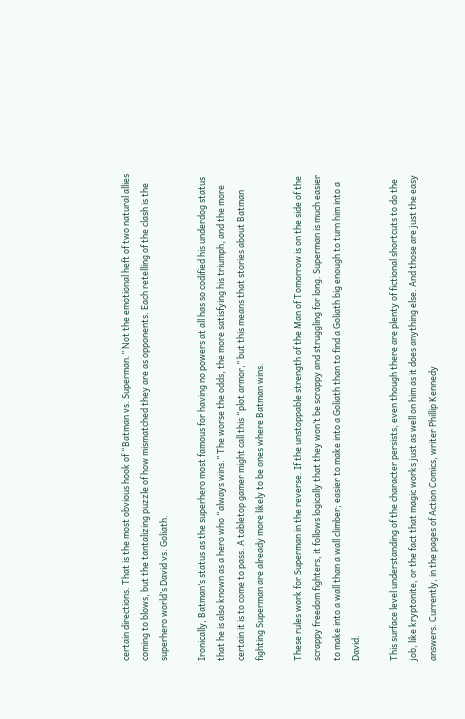certain directions. That is the most obvious hook of “Batman vs. Superman.” Not the emotional heft of two natural allies coming to blows, but the tantalizing puzzle of how mismatched they are as opponents. Each retelling of the clash is the superhero world’s David vs. Goliath.

Ironically, Batman’s status as the superhero most famous for having no powers at all has so codified his underdog status that he is also known as a hero who “always wins.” The worse the odds, the more satisfying his triumph, and the more certain it is to come to pass. A tabletop gamer might call this “plot armor,” but this means that stories about Batman fighting Superman are already more likely to be ones where Batman wins.

These rules work for Superman in the reverse. If the unstoppable strength of the Man of Tomorrow is on the side of the scrappy freedom fighters, it follows logically that they won’t be scrappy and struggling for long. Superman is much easier to make into a wall than a wall climber; easier to make into a Goliath than to find a Goliath big enough to turn him into a David.

This surface level understanding of the character persists, even though there are plenty of fictional shortcuts to do the job, like kryptonite, or the fact that magic works just as well on him as it does anything else. And those are just the easy answers. Currently, in the pages of Action Comics, writer Phillip Kennedy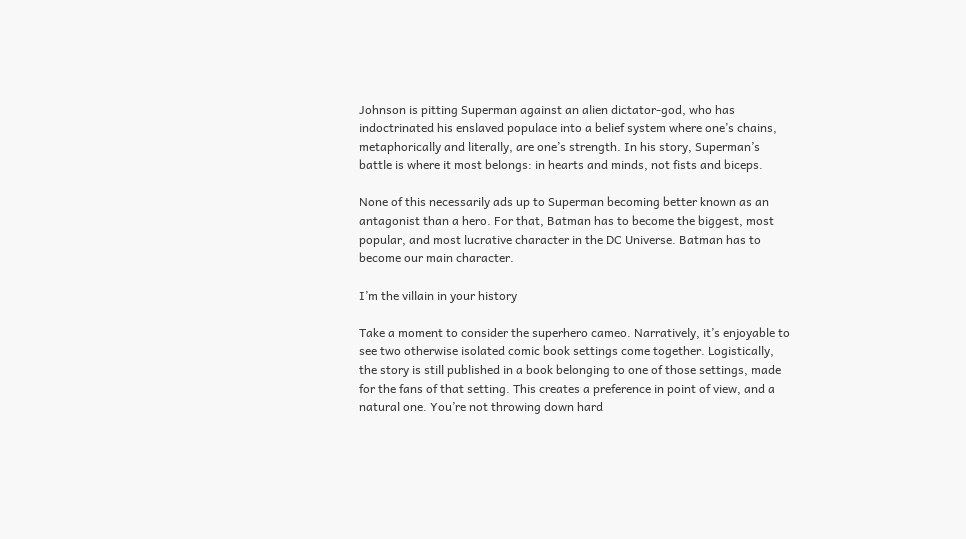Johnson is pitting Superman against an alien dictator-god, who has indoctrinated his enslaved populace into a belief system where one’s chains, metaphorically and literally, are one’s strength. In his story, Superman’s battle is where it most belongs: in hearts and minds, not fists and biceps.

None of this necessarily ads up to Superman becoming better known as an antagonist than a hero. For that, Batman has to become the biggest, most popular, and most lucrative character in the DC Universe. Batman has to become our main character.

I’m the villain in your history

Take a moment to consider the superhero cameo. Narratively, it’s enjoyable to see two otherwise isolated comic book settings come together. Logistically, the story is still published in a book belonging to one of those settings, made for the fans of that setting. This creates a preference in point of view, and a natural one. You’re not throwing down hard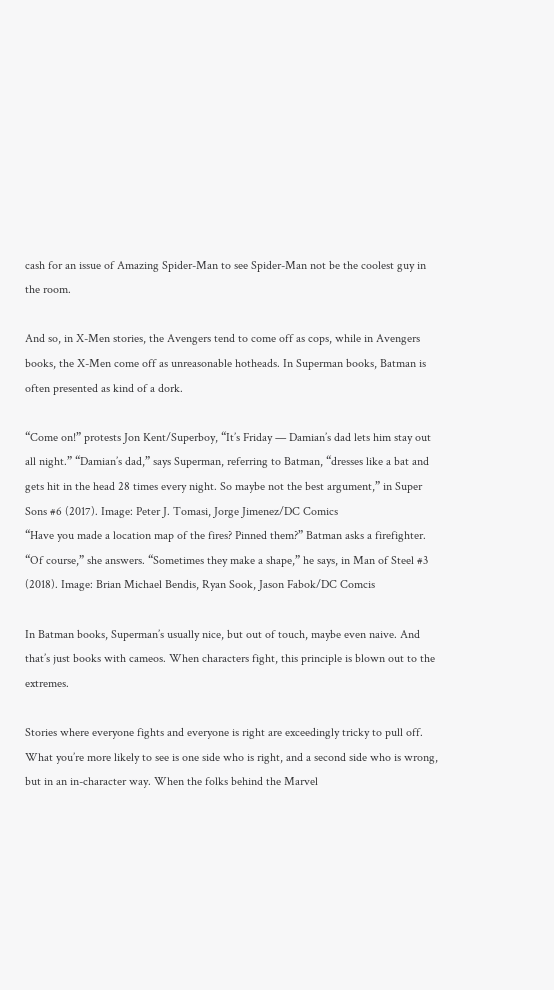cash for an issue of Amazing Spider-Man to see Spider-Man not be the coolest guy in the room.

And so, in X-Men stories, the Avengers tend to come off as cops, while in Avengers books, the X-Men come off as unreasonable hotheads. In Superman books, Batman is often presented as kind of a dork.

“Come on!” protests Jon Kent/Superboy, “It’s Friday — Damian’s dad lets him stay out all night.” “Damian’s dad,” says Superman, referring to Batman, “dresses like a bat and gets hit in the head 28 times every night. So maybe not the best argument,” in Super Sons #6 (2017). Image: Peter J. Tomasi, Jorge Jimenez/DC Comics
“Have you made a location map of the fires? Pinned them?” Batman asks a firefighter. “Of course,” she answers. “Sometimes they make a shape,” he says, in Man of Steel #3 (2018). Image: Brian Michael Bendis, Ryan Sook, Jason Fabok/DC Comcis

In Batman books, Superman’s usually nice, but out of touch, maybe even naive. And that’s just books with cameos. When characters fight, this principle is blown out to the extremes.

Stories where everyone fights and everyone is right are exceedingly tricky to pull off. What you’re more likely to see is one side who is right, and a second side who is wrong, but in an in-character way. When the folks behind the Marvel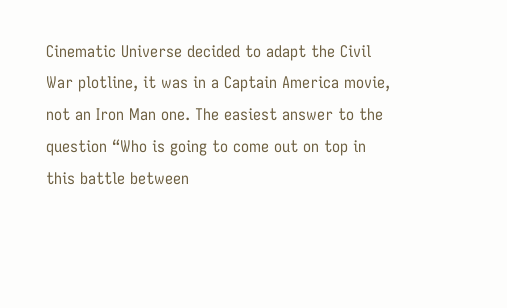Cinematic Universe decided to adapt the Civil War plotline, it was in a Captain America movie, not an Iron Man one. The easiest answer to the question “Who is going to come out on top in this battle between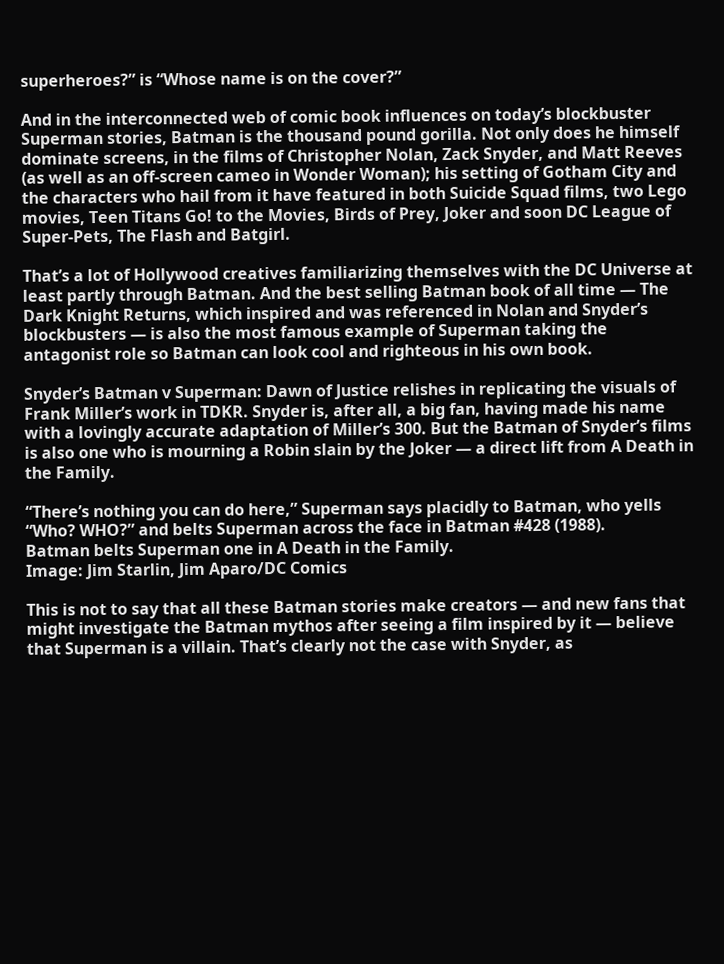superheroes?” is “Whose name is on the cover?”

And in the interconnected web of comic book influences on today’s blockbuster Superman stories, Batman is the thousand pound gorilla. Not only does he himself dominate screens, in the films of Christopher Nolan, Zack Snyder, and Matt Reeves (as well as an off-screen cameo in Wonder Woman); his setting of Gotham City and the characters who hail from it have featured in both Suicide Squad films, two Lego movies, Teen Titans Go! to the Movies, Birds of Prey, Joker and soon DC League of Super-Pets, The Flash and Batgirl.

That’s a lot of Hollywood creatives familiarizing themselves with the DC Universe at least partly through Batman. And the best selling Batman book of all time — The Dark Knight Returns, which inspired and was referenced in Nolan and Snyder’s blockbusters — is also the most famous example of Superman taking the antagonist role so Batman can look cool and righteous in his own book.

Snyder’s Batman v Superman: Dawn of Justice relishes in replicating the visuals of Frank Miller’s work in TDKR. Snyder is, after all, a big fan, having made his name with a lovingly accurate adaptation of Miller’s 300. But the Batman of Snyder’s films is also one who is mourning a Robin slain by the Joker — a direct lift from A Death in the Family.

“There’s nothing you can do here,” Superman says placidly to Batman, who yells “Who? WHO?” and belts Superman across the face in Batman #428 (1988).
Batman belts Superman one in A Death in the Family.
Image: Jim Starlin, Jim Aparo/DC Comics

This is not to say that all these Batman stories make creators — and new fans that might investigate the Batman mythos after seeing a film inspired by it — believe that Superman is a villain. That’s clearly not the case with Snyder, as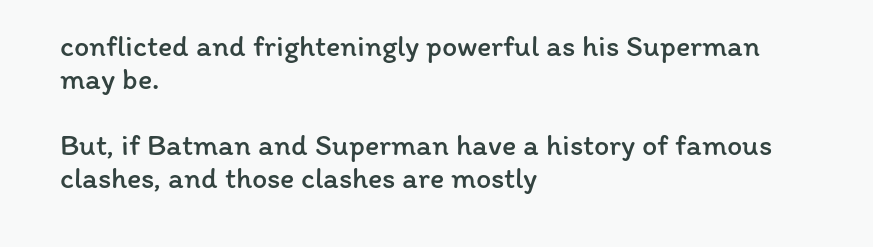conflicted and frighteningly powerful as his Superman may be.

But, if Batman and Superman have a history of famous clashes, and those clashes are mostly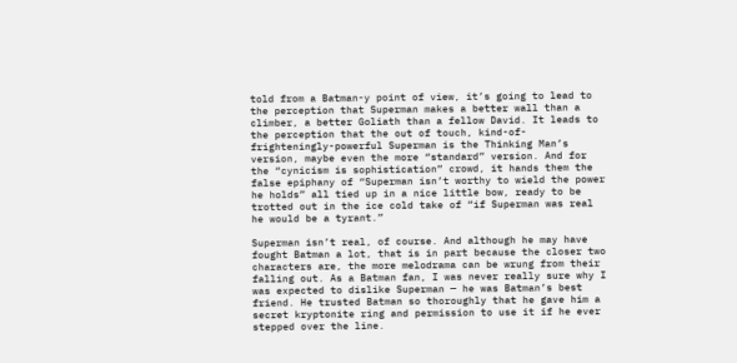told from a Batman-y point of view, it’s going to lead to the perception that Superman makes a better wall than a climber, a better Goliath than a fellow David. It leads to the perception that the out of touch, kind-of-frighteningly-powerful Superman is the Thinking Man’s version, maybe even the more “standard” version. And for the “cynicism is sophistication” crowd, it hands them the false epiphany of “Superman isn’t worthy to wield the power he holds” all tied up in a nice little bow, ready to be trotted out in the ice cold take of “if Superman was real he would be a tyrant.”

Superman isn’t real, of course. And although he may have fought Batman a lot, that is in part because the closer two characters are, the more melodrama can be wrung from their falling out. As a Batman fan, I was never really sure why I was expected to dislike Superman — he was Batman’s best friend. He trusted Batman so thoroughly that he gave him a secret kryptonite ring and permission to use it if he ever stepped over the line.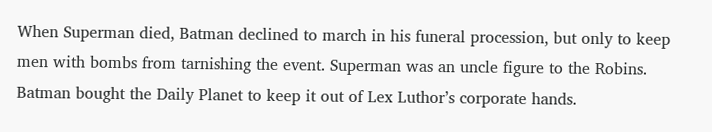When Superman died, Batman declined to march in his funeral procession, but only to keep men with bombs from tarnishing the event. Superman was an uncle figure to the Robins. Batman bought the Daily Planet to keep it out of Lex Luthor’s corporate hands.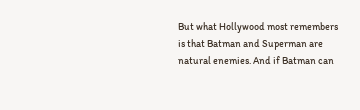But what Hollywood most remembers is that Batman and Superman are natural enemies. And if Batman can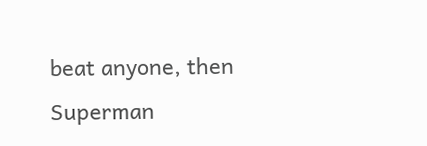beat anyone, then Superman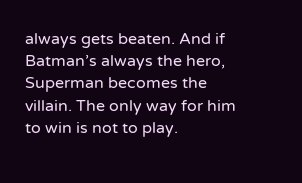always gets beaten. And if Batman’s always the hero, Superman becomes the villain. The only way for him to win is not to play.